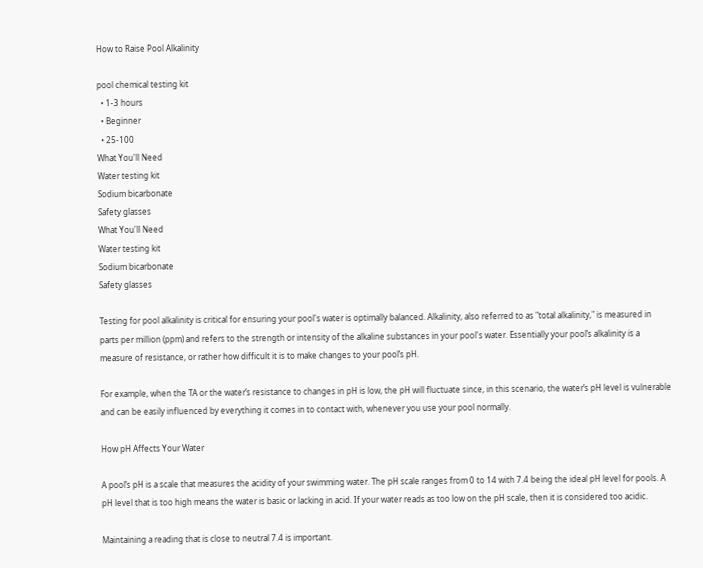How to Raise Pool Alkalinity

pool chemical testing kit
  • 1-3 hours
  • Beginner
  • 25-100
What You'll Need
Water testing kit
Sodium bicarbonate
Safety glasses
What You'll Need
Water testing kit
Sodium bicarbonate
Safety glasses

Testing for pool alkalinity is critical for ensuring your pool's water is optimally balanced. Alkalinity, also referred to as "total alkalinity," is measured in parts per million (ppm) and refers to the strength or intensity of the alkaline substances in your pool's water. Essentially your pool’s alkalinity is a measure of resistance, or rather how difficult it is to make changes to your pool’s pH.

For example, when the TA or the water’s resistance to changes in pH is low, the pH will fluctuate since, in this scenario, the water’s pH level is vulnerable and can be easily influenced by everything it comes in to contact with, whenever you use your pool normally.

How pH Affects Your Water

A pool’s pH is a scale that measures the acidity of your swimming water. The pH scale ranges from 0 to 14 with 7.4 being the ideal pH level for pools. A pH level that is too high means the water is basic or lacking in acid. If your water reads as too low on the pH scale, then it is considered too acidic.

Maintaining a reading that is close to neutral 7.4 is important.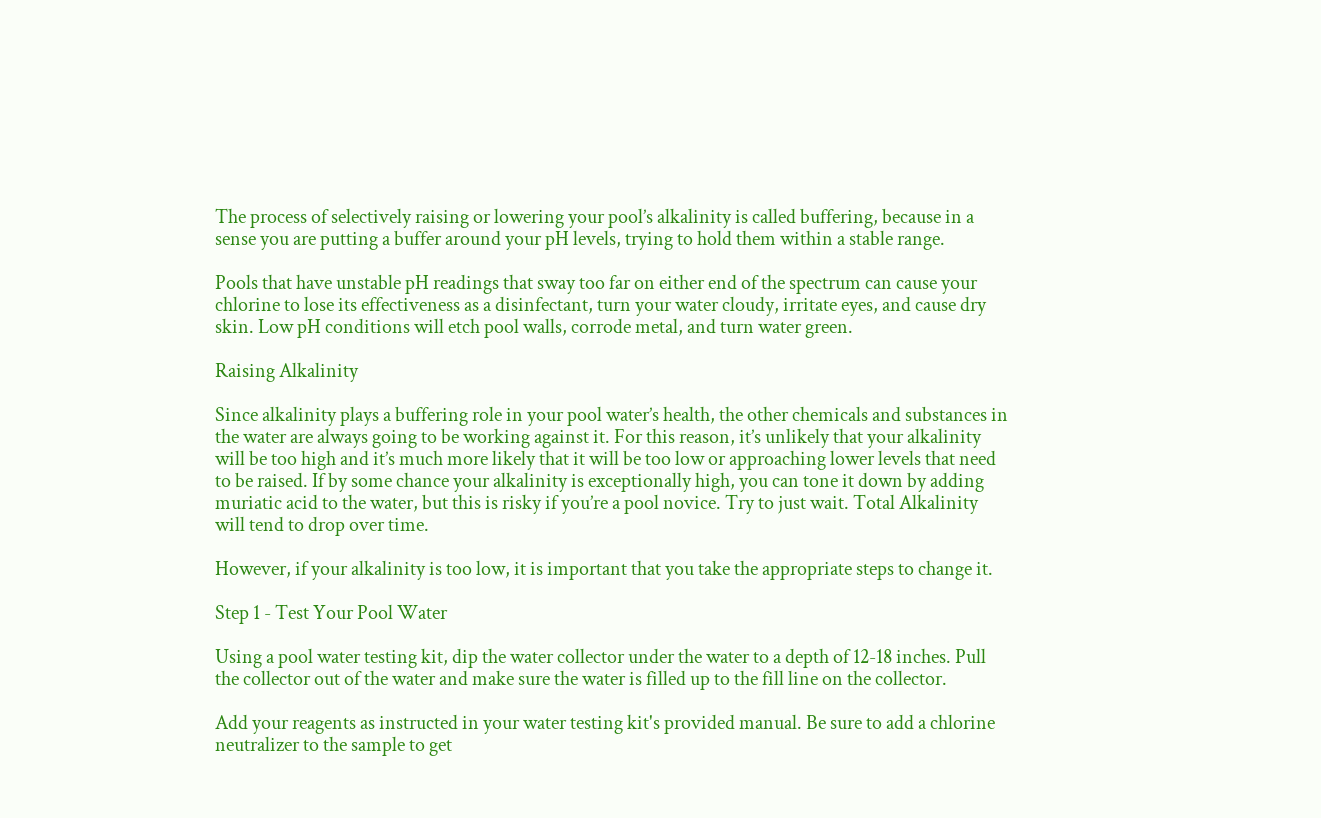The process of selectively raising or lowering your pool’s alkalinity is called buffering, because in a sense you are putting a buffer around your pH levels, trying to hold them within a stable range.

Pools that have unstable pH readings that sway too far on either end of the spectrum can cause your chlorine to lose its effectiveness as a disinfectant, turn your water cloudy, irritate eyes, and cause dry skin. Low pH conditions will etch pool walls, corrode metal, and turn water green.

Raising Alkalinity

Since alkalinity plays a buffering role in your pool water’s health, the other chemicals and substances in the water are always going to be working against it. For this reason, it’s unlikely that your alkalinity will be too high and it’s much more likely that it will be too low or approaching lower levels that need to be raised. If by some chance your alkalinity is exceptionally high, you can tone it down by adding muriatic acid to the water, but this is risky if you’re a pool novice. Try to just wait. Total Alkalinity will tend to drop over time.

However, if your alkalinity is too low, it is important that you take the appropriate steps to change it.

Step 1 - Test Your Pool Water

Using a pool water testing kit, dip the water collector under the water to a depth of 12-18 inches. Pull the collector out of the water and make sure the water is filled up to the fill line on the collector.

Add your reagents as instructed in your water testing kit's provided manual. Be sure to add a chlorine neutralizer to the sample to get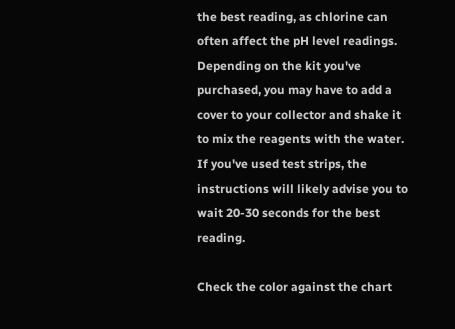the best reading, as chlorine can often affect the pH level readings. Depending on the kit you've purchased, you may have to add a cover to your collector and shake it to mix the reagents with the water. If you've used test strips, the instructions will likely advise you to wait 20-30 seconds for the best reading.

Check the color against the chart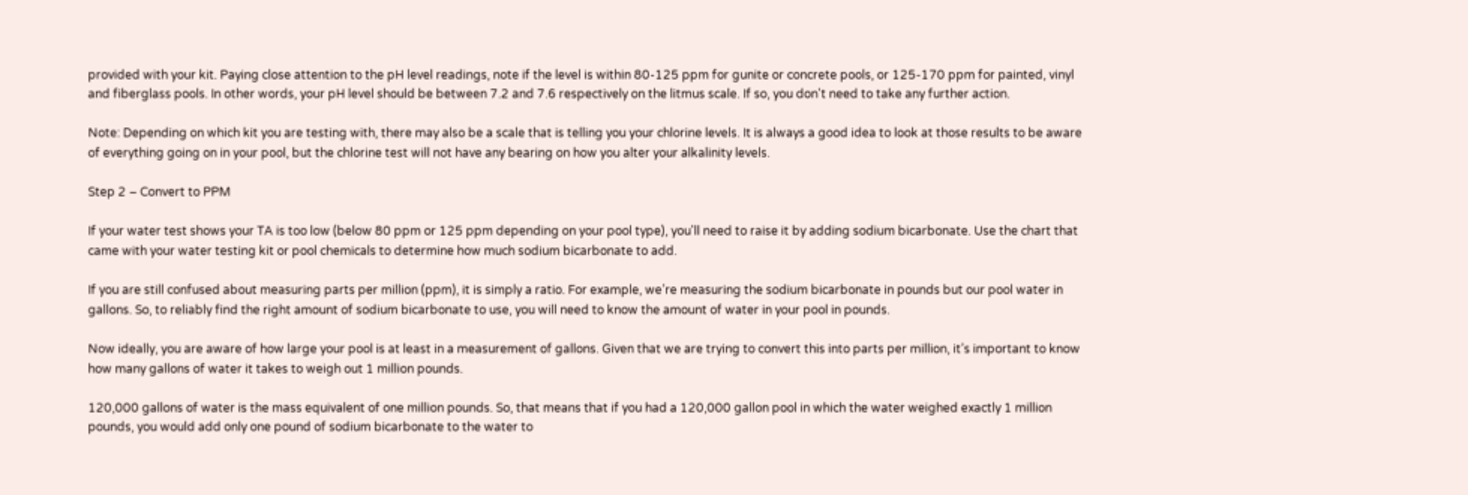provided with your kit. Paying close attention to the pH level readings, note if the level is within 80-125 ppm for gunite or concrete pools, or 125-170 ppm for painted, vinyl and fiberglass pools. In other words, your pH level should be between 7.2 and 7.6 respectively on the litmus scale. If so, you don't need to take any further action.

Note: Depending on which kit you are testing with, there may also be a scale that is telling you your chlorine levels. It is always a good idea to look at those results to be aware of everything going on in your pool, but the chlorine test will not have any bearing on how you alter your alkalinity levels.

Step 2 – Convert to PPM

If your water test shows your TA is too low (below 80 ppm or 125 ppm depending on your pool type), you'll need to raise it by adding sodium bicarbonate. Use the chart that came with your water testing kit or pool chemicals to determine how much sodium bicarbonate to add.

If you are still confused about measuring parts per million (ppm), it is simply a ratio. For example, we’re measuring the sodium bicarbonate in pounds but our pool water in gallons. So, to reliably find the right amount of sodium bicarbonate to use, you will need to know the amount of water in your pool in pounds.

Now ideally, you are aware of how large your pool is at least in a measurement of gallons. Given that we are trying to convert this into parts per million, it’s important to know how many gallons of water it takes to weigh out 1 million pounds.

120,000 gallons of water is the mass equivalent of one million pounds. So, that means that if you had a 120,000 gallon pool in which the water weighed exactly 1 million pounds, you would add only one pound of sodium bicarbonate to the water to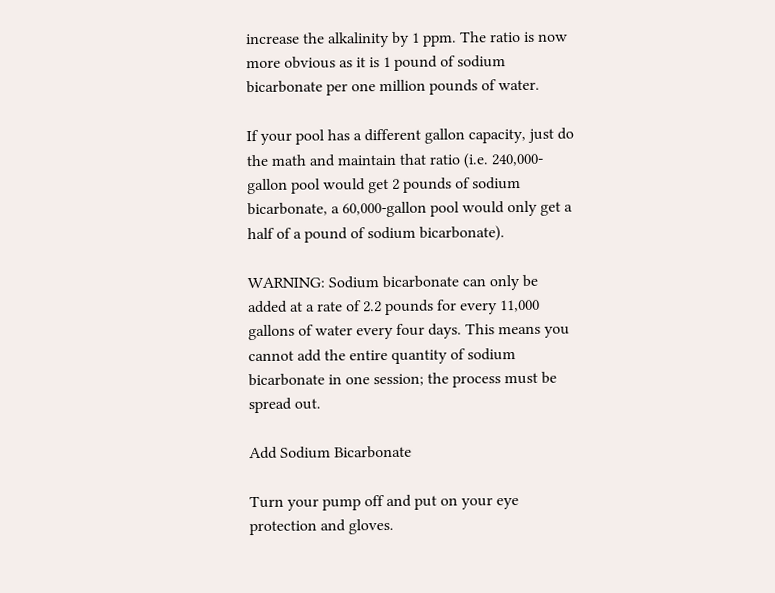increase the alkalinity by 1 ppm. The ratio is now more obvious as it is 1 pound of sodium bicarbonate per one million pounds of water.

If your pool has a different gallon capacity, just do the math and maintain that ratio (i.e. 240,000-gallon pool would get 2 pounds of sodium bicarbonate, a 60,000-gallon pool would only get a half of a pound of sodium bicarbonate).

WARNING: Sodium bicarbonate can only be added at a rate of 2.2 pounds for every 11,000 gallons of water every four days. This means you cannot add the entire quantity of sodium bicarbonate in one session; the process must be spread out.

Add Sodium Bicarbonate

Turn your pump off and put on your eye protection and gloves.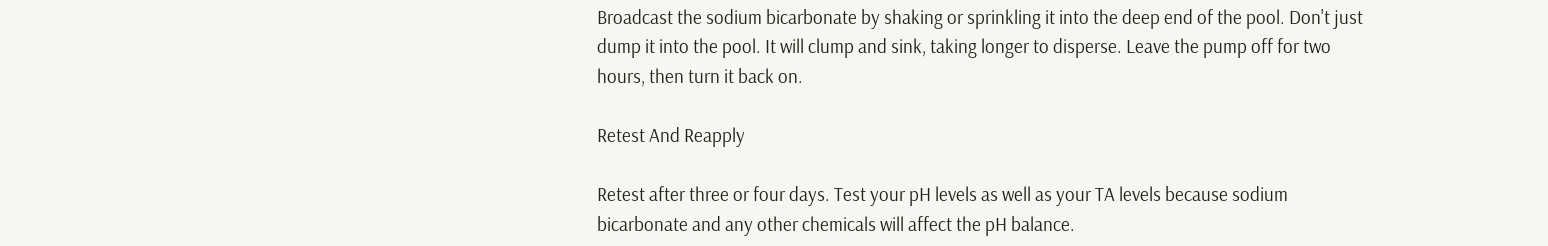Broadcast the sodium bicarbonate by shaking or sprinkling it into the deep end of the pool. Don't just dump it into the pool. It will clump and sink, taking longer to disperse. Leave the pump off for two hours, then turn it back on.

Retest And Reapply

Retest after three or four days. Test your pH levels as well as your TA levels because sodium bicarbonate and any other chemicals will affect the pH balance.